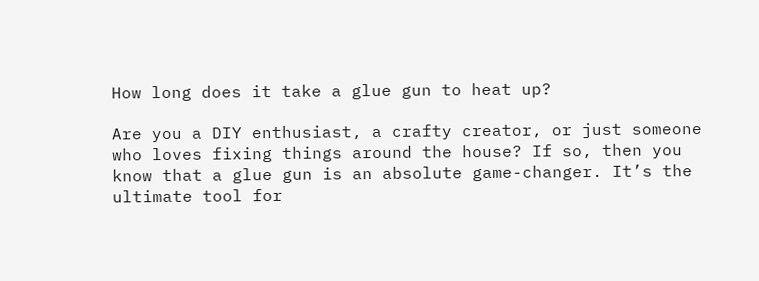How long does it take a glue gun to heat up?

Are you a DIY enthusiast, a crafty creator, or just someone who loves fixing things around the house? If so, then you know that a glue gun is an absolute game-changer. It’s the ultimate tool for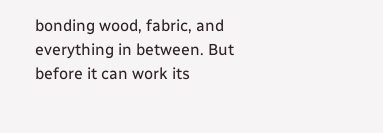bonding wood, fabric, and everything in between. But before it can work its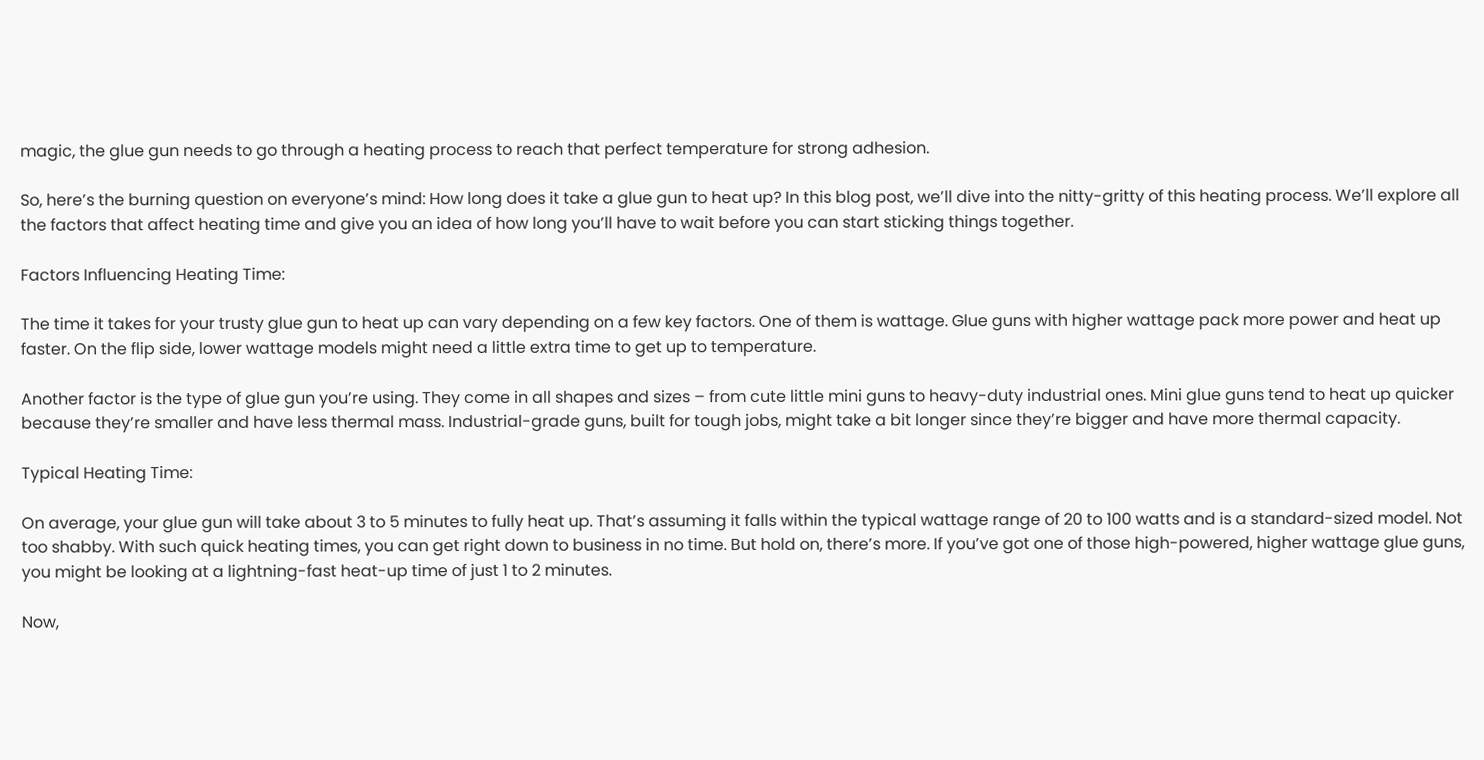magic, the glue gun needs to go through a heating process to reach that perfect temperature for strong adhesion.

So, here’s the burning question on everyone’s mind: How long does it take a glue gun to heat up? In this blog post, we’ll dive into the nitty-gritty of this heating process. We’ll explore all the factors that affect heating time and give you an idea of how long you’ll have to wait before you can start sticking things together.

Factors Influencing Heating Time:

The time it takes for your trusty glue gun to heat up can vary depending on a few key factors. One of them is wattage. Glue guns with higher wattage pack more power and heat up faster. On the flip side, lower wattage models might need a little extra time to get up to temperature.

Another factor is the type of glue gun you’re using. They come in all shapes and sizes – from cute little mini guns to heavy-duty industrial ones. Mini glue guns tend to heat up quicker because they’re smaller and have less thermal mass. Industrial-grade guns, built for tough jobs, might take a bit longer since they’re bigger and have more thermal capacity.

Typical Heating Time:

On average, your glue gun will take about 3 to 5 minutes to fully heat up. That’s assuming it falls within the typical wattage range of 20 to 100 watts and is a standard-sized model. Not too shabby. With such quick heating times, you can get right down to business in no time. But hold on, there’s more. If you’ve got one of those high-powered, higher wattage glue guns, you might be looking at a lightning-fast heat-up time of just 1 to 2 minutes.

Now,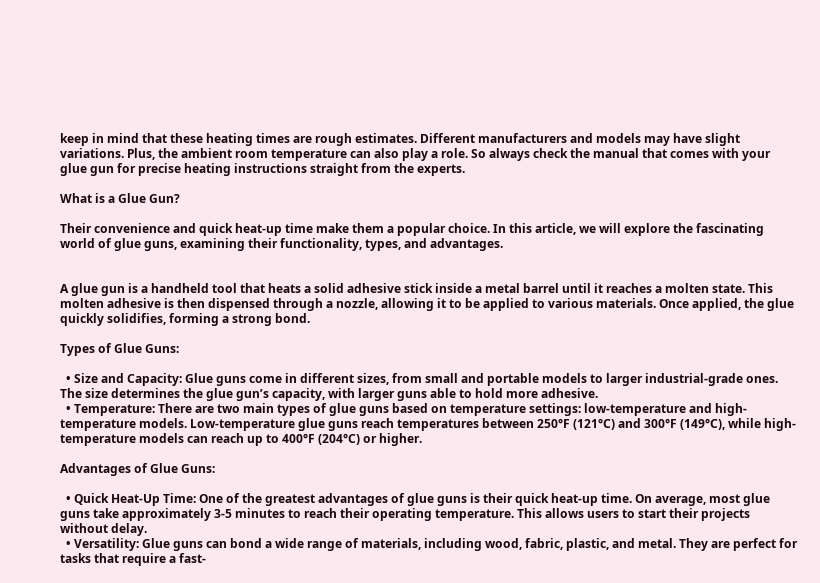keep in mind that these heating times are rough estimates. Different manufacturers and models may have slight variations. Plus, the ambient room temperature can also play a role. So always check the manual that comes with your glue gun for precise heating instructions straight from the experts.

What is a Glue Gun?

Their convenience and quick heat-up time make them a popular choice. In this article, we will explore the fascinating world of glue guns, examining their functionality, types, and advantages.


A glue gun is a handheld tool that heats a solid adhesive stick inside a metal barrel until it reaches a molten state. This molten adhesive is then dispensed through a nozzle, allowing it to be applied to various materials. Once applied, the glue quickly solidifies, forming a strong bond.

Types of Glue Guns:

  • Size and Capacity: Glue guns come in different sizes, from small and portable models to larger industrial-grade ones. The size determines the glue gun’s capacity, with larger guns able to hold more adhesive.
  • Temperature: There are two main types of glue guns based on temperature settings: low-temperature and high-temperature models. Low-temperature glue guns reach temperatures between 250°F (121°C) and 300°F (149°C), while high-temperature models can reach up to 400°F (204°C) or higher.

Advantages of Glue Guns:

  • Quick Heat-Up Time: One of the greatest advantages of glue guns is their quick heat-up time. On average, most glue guns take approximately 3-5 minutes to reach their operating temperature. This allows users to start their projects without delay.
  • Versatility: Glue guns can bond a wide range of materials, including wood, fabric, plastic, and metal. They are perfect for tasks that require a fast-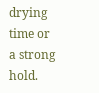drying time or a strong hold.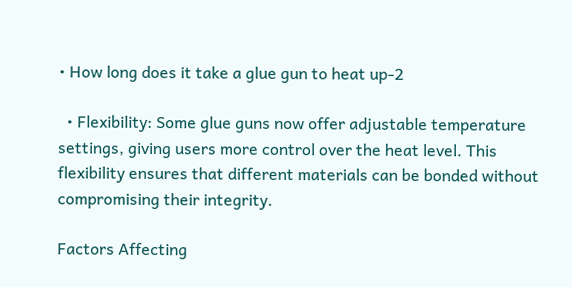• How long does it take a glue gun to heat up-2

  • Flexibility: Some glue guns now offer adjustable temperature settings, giving users more control over the heat level. This flexibility ensures that different materials can be bonded without compromising their integrity.

Factors Affecting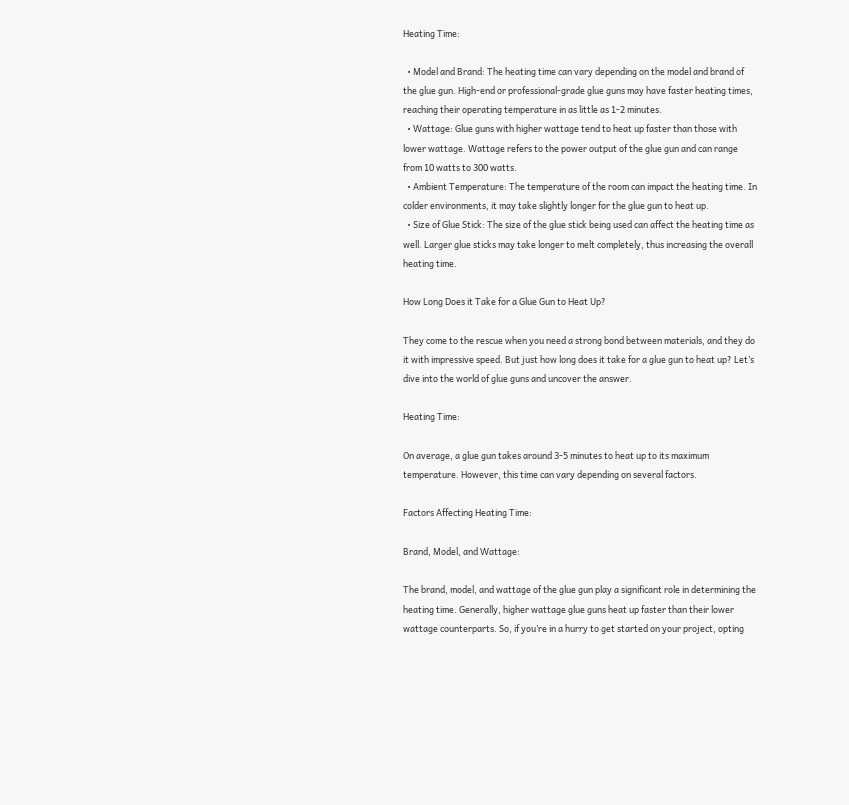Heating Time:

  • Model and Brand: The heating time can vary depending on the model and brand of the glue gun. High-end or professional-grade glue guns may have faster heating times, reaching their operating temperature in as little as 1-2 minutes.
  • Wattage: Glue guns with higher wattage tend to heat up faster than those with lower wattage. Wattage refers to the power output of the glue gun and can range from 10 watts to 300 watts.
  • Ambient Temperature: The temperature of the room can impact the heating time. In colder environments, it may take slightly longer for the glue gun to heat up.
  • Size of Glue Stick: The size of the glue stick being used can affect the heating time as well. Larger glue sticks may take longer to melt completely, thus increasing the overall heating time.

How Long Does it Take for a Glue Gun to Heat Up?

They come to the rescue when you need a strong bond between materials, and they do it with impressive speed. But just how long does it take for a glue gun to heat up? Let’s dive into the world of glue guns and uncover the answer.

Heating Time:

On average, a glue gun takes around 3-5 minutes to heat up to its maximum temperature. However, this time can vary depending on several factors.

Factors Affecting Heating Time:

Brand, Model, and Wattage:

The brand, model, and wattage of the glue gun play a significant role in determining the heating time. Generally, higher wattage glue guns heat up faster than their lower wattage counterparts. So, if you’re in a hurry to get started on your project, opting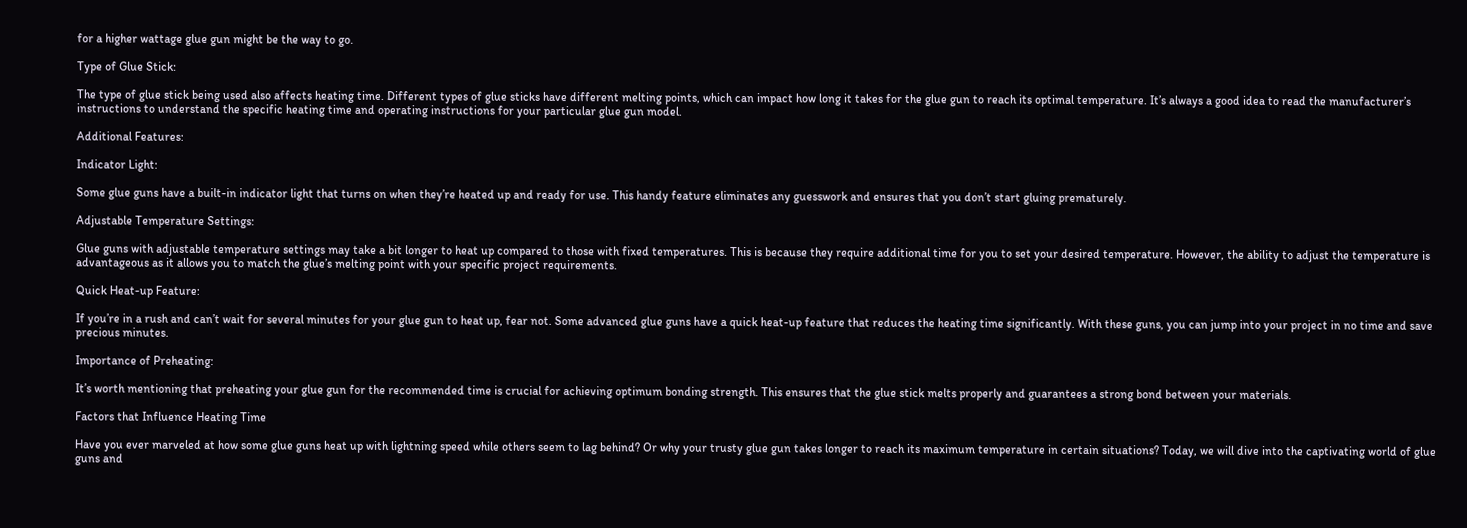for a higher wattage glue gun might be the way to go.

Type of Glue Stick:

The type of glue stick being used also affects heating time. Different types of glue sticks have different melting points, which can impact how long it takes for the glue gun to reach its optimal temperature. It’s always a good idea to read the manufacturer’s instructions to understand the specific heating time and operating instructions for your particular glue gun model.

Additional Features:

Indicator Light:

Some glue guns have a built-in indicator light that turns on when they’re heated up and ready for use. This handy feature eliminates any guesswork and ensures that you don’t start gluing prematurely.

Adjustable Temperature Settings:

Glue guns with adjustable temperature settings may take a bit longer to heat up compared to those with fixed temperatures. This is because they require additional time for you to set your desired temperature. However, the ability to adjust the temperature is advantageous as it allows you to match the glue’s melting point with your specific project requirements.

Quick Heat-up Feature:

If you’re in a rush and can’t wait for several minutes for your glue gun to heat up, fear not. Some advanced glue guns have a quick heat-up feature that reduces the heating time significantly. With these guns, you can jump into your project in no time and save precious minutes.

Importance of Preheating:

It’s worth mentioning that preheating your glue gun for the recommended time is crucial for achieving optimum bonding strength. This ensures that the glue stick melts properly and guarantees a strong bond between your materials.

Factors that Influence Heating Time

Have you ever marveled at how some glue guns heat up with lightning speed while others seem to lag behind? Or why your trusty glue gun takes longer to reach its maximum temperature in certain situations? Today, we will dive into the captivating world of glue guns and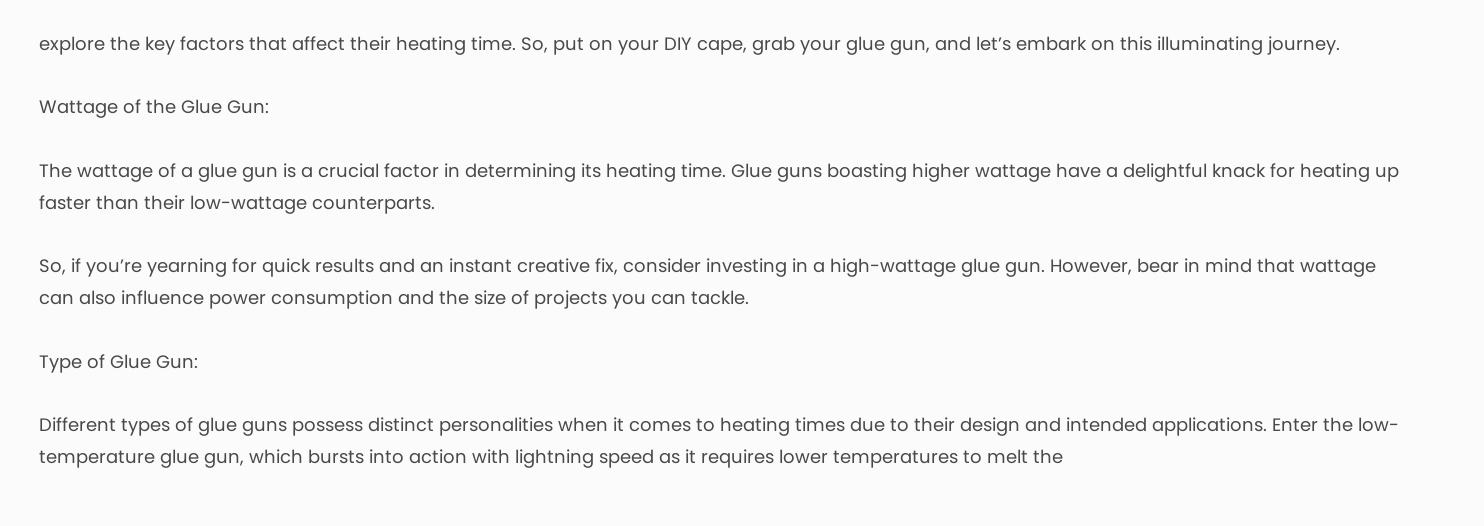explore the key factors that affect their heating time. So, put on your DIY cape, grab your glue gun, and let’s embark on this illuminating journey.

Wattage of the Glue Gun:

The wattage of a glue gun is a crucial factor in determining its heating time. Glue guns boasting higher wattage have a delightful knack for heating up faster than their low-wattage counterparts.

So, if you’re yearning for quick results and an instant creative fix, consider investing in a high-wattage glue gun. However, bear in mind that wattage can also influence power consumption and the size of projects you can tackle.

Type of Glue Gun:

Different types of glue guns possess distinct personalities when it comes to heating times due to their design and intended applications. Enter the low-temperature glue gun, which bursts into action with lightning speed as it requires lower temperatures to melt the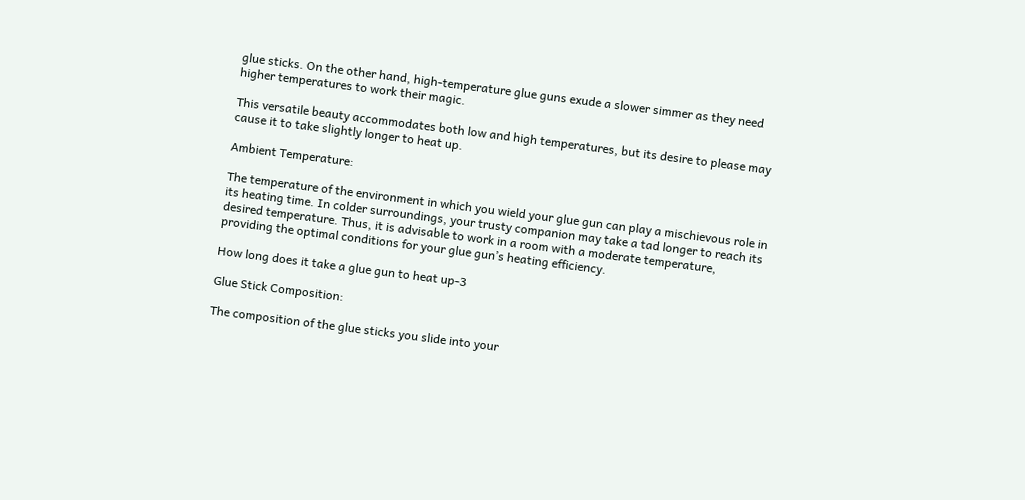glue sticks. On the other hand, high-temperature glue guns exude a slower simmer as they need higher temperatures to work their magic.

This versatile beauty accommodates both low and high temperatures, but its desire to please may cause it to take slightly longer to heat up.

Ambient Temperature:

The temperature of the environment in which you wield your glue gun can play a mischievous role in its heating time. In colder surroundings, your trusty companion may take a tad longer to reach its desired temperature. Thus, it is advisable to work in a room with a moderate temperature, providing the optimal conditions for your glue gun’s heating efficiency.

How long does it take a glue gun to heat up-3

Glue Stick Composition:

The composition of the glue sticks you slide into your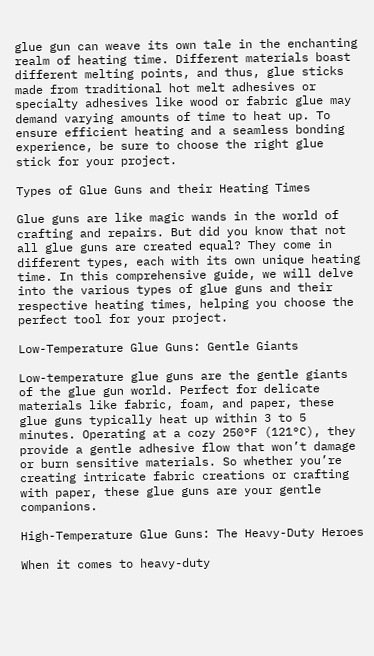glue gun can weave its own tale in the enchanting realm of heating time. Different materials boast different melting points, and thus, glue sticks made from traditional hot melt adhesives or specialty adhesives like wood or fabric glue may demand varying amounts of time to heat up. To ensure efficient heating and a seamless bonding experience, be sure to choose the right glue stick for your project.

Types of Glue Guns and their Heating Times

Glue guns are like magic wands in the world of crafting and repairs. But did you know that not all glue guns are created equal? They come in different types, each with its own unique heating time. In this comprehensive guide, we will delve into the various types of glue guns and their respective heating times, helping you choose the perfect tool for your project.

Low-Temperature Glue Guns: Gentle Giants

Low-temperature glue guns are the gentle giants of the glue gun world. Perfect for delicate materials like fabric, foam, and paper, these glue guns typically heat up within 3 to 5 minutes. Operating at a cozy 250°F (121°C), they provide a gentle adhesive flow that won’t damage or burn sensitive materials. So whether you’re creating intricate fabric creations or crafting with paper, these glue guns are your gentle companions.

High-Temperature Glue Guns: The Heavy-Duty Heroes

When it comes to heavy-duty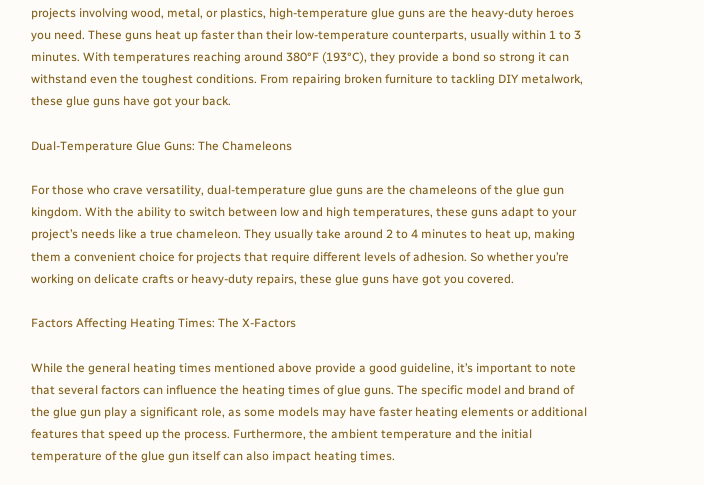projects involving wood, metal, or plastics, high-temperature glue guns are the heavy-duty heroes you need. These guns heat up faster than their low-temperature counterparts, usually within 1 to 3 minutes. With temperatures reaching around 380°F (193°C), they provide a bond so strong it can withstand even the toughest conditions. From repairing broken furniture to tackling DIY metalwork, these glue guns have got your back.

Dual-Temperature Glue Guns: The Chameleons

For those who crave versatility, dual-temperature glue guns are the chameleons of the glue gun kingdom. With the ability to switch between low and high temperatures, these guns adapt to your project’s needs like a true chameleon. They usually take around 2 to 4 minutes to heat up, making them a convenient choice for projects that require different levels of adhesion. So whether you’re working on delicate crafts or heavy-duty repairs, these glue guns have got you covered.

Factors Affecting Heating Times: The X-Factors

While the general heating times mentioned above provide a good guideline, it’s important to note that several factors can influence the heating times of glue guns. The specific model and brand of the glue gun play a significant role, as some models may have faster heating elements or additional features that speed up the process. Furthermore, the ambient temperature and the initial temperature of the glue gun itself can also impact heating times.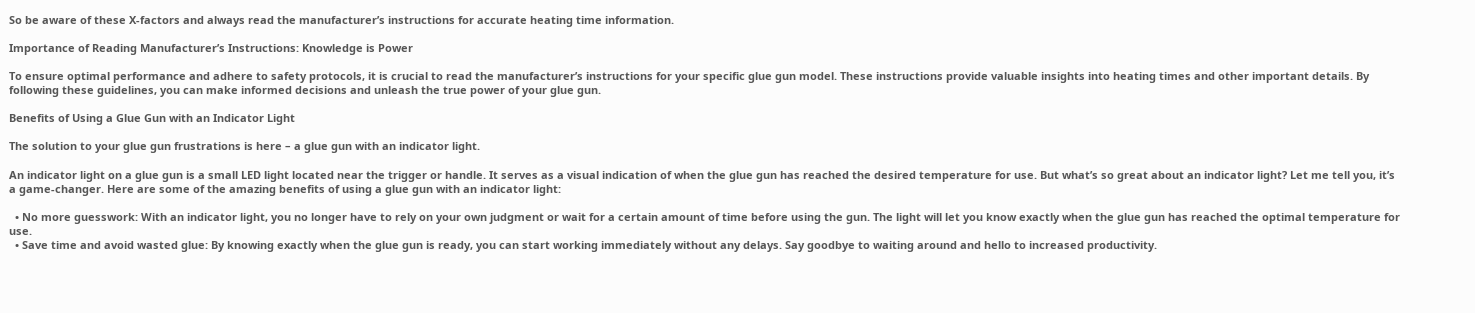So be aware of these X-factors and always read the manufacturer’s instructions for accurate heating time information.

Importance of Reading Manufacturer’s Instructions: Knowledge is Power

To ensure optimal performance and adhere to safety protocols, it is crucial to read the manufacturer’s instructions for your specific glue gun model. These instructions provide valuable insights into heating times and other important details. By following these guidelines, you can make informed decisions and unleash the true power of your glue gun.

Benefits of Using a Glue Gun with an Indicator Light

The solution to your glue gun frustrations is here – a glue gun with an indicator light.

An indicator light on a glue gun is a small LED light located near the trigger or handle. It serves as a visual indication of when the glue gun has reached the desired temperature for use. But what’s so great about an indicator light? Let me tell you, it’s a game-changer. Here are some of the amazing benefits of using a glue gun with an indicator light:

  • No more guesswork: With an indicator light, you no longer have to rely on your own judgment or wait for a certain amount of time before using the gun. The light will let you know exactly when the glue gun has reached the optimal temperature for use.
  • Save time and avoid wasted glue: By knowing exactly when the glue gun is ready, you can start working immediately without any delays. Say goodbye to waiting around and hello to increased productivity.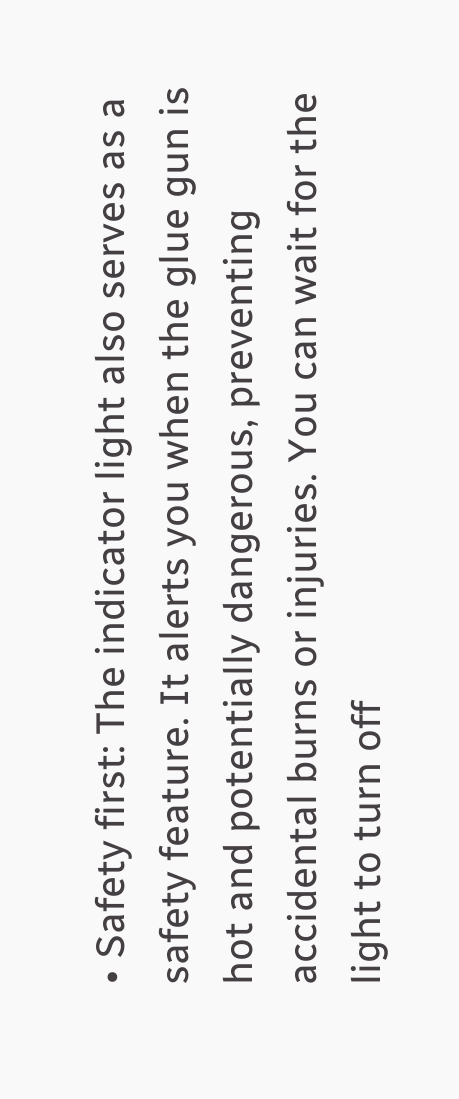• Safety first: The indicator light also serves as a safety feature. It alerts you when the glue gun is hot and potentially dangerous, preventing accidental burns or injuries. You can wait for the light to turn off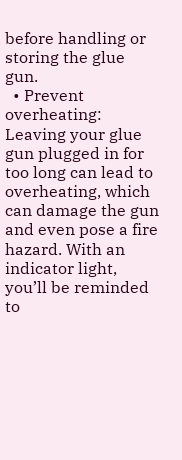before handling or storing the glue gun.
  • Prevent overheating: Leaving your glue gun plugged in for too long can lead to overheating, which can damage the gun and even pose a fire hazard. With an indicator light, you’ll be reminded to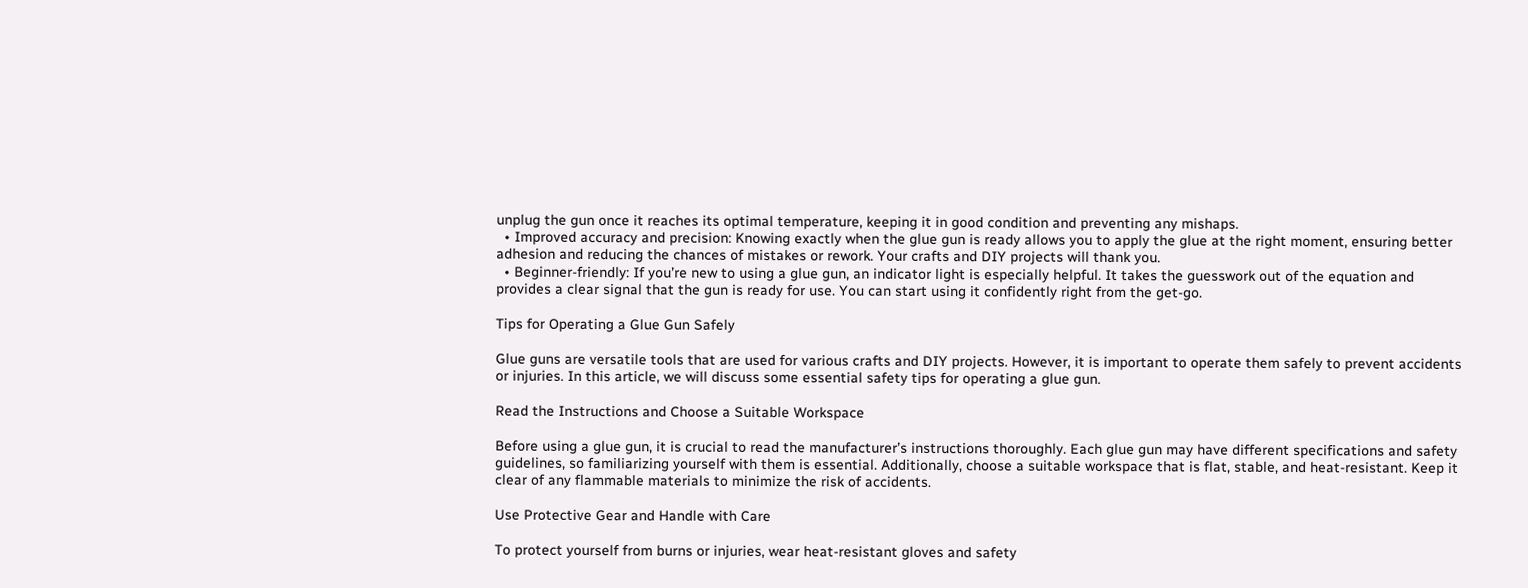unplug the gun once it reaches its optimal temperature, keeping it in good condition and preventing any mishaps.
  • Improved accuracy and precision: Knowing exactly when the glue gun is ready allows you to apply the glue at the right moment, ensuring better adhesion and reducing the chances of mistakes or rework. Your crafts and DIY projects will thank you.
  • Beginner-friendly: If you’re new to using a glue gun, an indicator light is especially helpful. It takes the guesswork out of the equation and provides a clear signal that the gun is ready for use. You can start using it confidently right from the get-go.

Tips for Operating a Glue Gun Safely

Glue guns are versatile tools that are used for various crafts and DIY projects. However, it is important to operate them safely to prevent accidents or injuries. In this article, we will discuss some essential safety tips for operating a glue gun.

Read the Instructions and Choose a Suitable Workspace

Before using a glue gun, it is crucial to read the manufacturer’s instructions thoroughly. Each glue gun may have different specifications and safety guidelines, so familiarizing yourself with them is essential. Additionally, choose a suitable workspace that is flat, stable, and heat-resistant. Keep it clear of any flammable materials to minimize the risk of accidents.

Use Protective Gear and Handle with Care

To protect yourself from burns or injuries, wear heat-resistant gloves and safety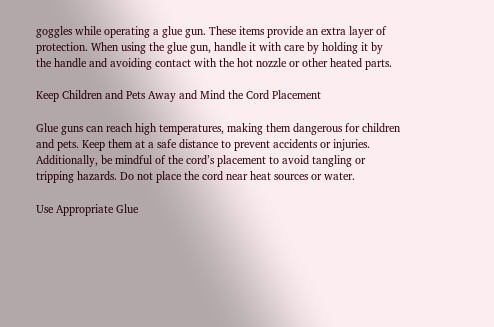goggles while operating a glue gun. These items provide an extra layer of protection. When using the glue gun, handle it with care by holding it by the handle and avoiding contact with the hot nozzle or other heated parts.

Keep Children and Pets Away and Mind the Cord Placement

Glue guns can reach high temperatures, making them dangerous for children and pets. Keep them at a safe distance to prevent accidents or injuries. Additionally, be mindful of the cord’s placement to avoid tangling or tripping hazards. Do not place the cord near heat sources or water.

Use Appropriate Glue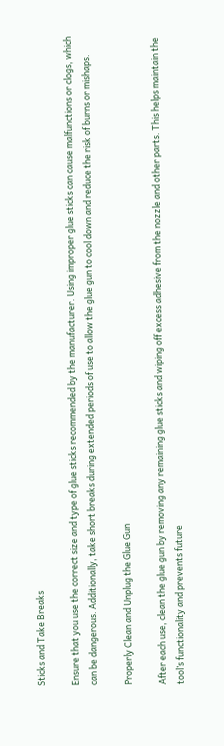Sticks and Take Breaks

Ensure that you use the correct size and type of glue sticks recommended by the manufacturer. Using improper glue sticks can cause malfunctions or clogs, which can be dangerous. Additionally, take short breaks during extended periods of use to allow the glue gun to cool down and reduce the risk of burns or mishaps.

Properly Clean and Unplug the Glue Gun

After each use, clean the glue gun by removing any remaining glue sticks and wiping off excess adhesive from the nozzle and other parts. This helps maintain the tool’s functionality and prevents future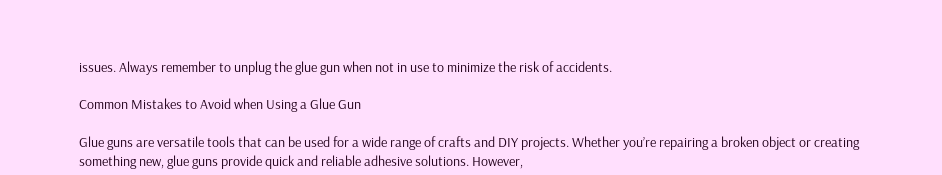issues. Always remember to unplug the glue gun when not in use to minimize the risk of accidents.

Common Mistakes to Avoid when Using a Glue Gun

Glue guns are versatile tools that can be used for a wide range of crafts and DIY projects. Whether you’re repairing a broken object or creating something new, glue guns provide quick and reliable adhesive solutions. However,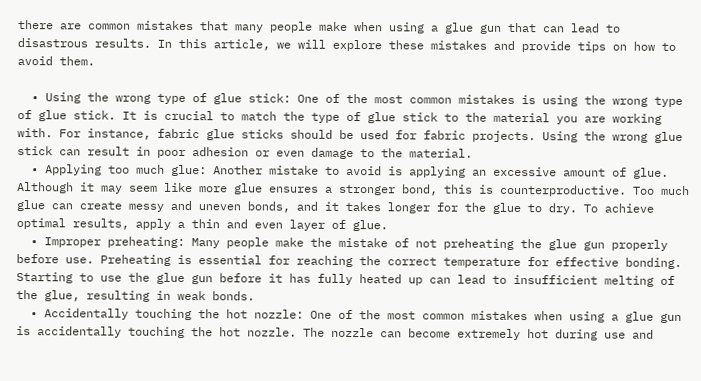there are common mistakes that many people make when using a glue gun that can lead to disastrous results. In this article, we will explore these mistakes and provide tips on how to avoid them.

  • Using the wrong type of glue stick: One of the most common mistakes is using the wrong type of glue stick. It is crucial to match the type of glue stick to the material you are working with. For instance, fabric glue sticks should be used for fabric projects. Using the wrong glue stick can result in poor adhesion or even damage to the material.
  • Applying too much glue: Another mistake to avoid is applying an excessive amount of glue. Although it may seem like more glue ensures a stronger bond, this is counterproductive. Too much glue can create messy and uneven bonds, and it takes longer for the glue to dry. To achieve optimal results, apply a thin and even layer of glue.
  • Improper preheating: Many people make the mistake of not preheating the glue gun properly before use. Preheating is essential for reaching the correct temperature for effective bonding. Starting to use the glue gun before it has fully heated up can lead to insufficient melting of the glue, resulting in weak bonds.
  • Accidentally touching the hot nozzle: One of the most common mistakes when using a glue gun is accidentally touching the hot nozzle. The nozzle can become extremely hot during use and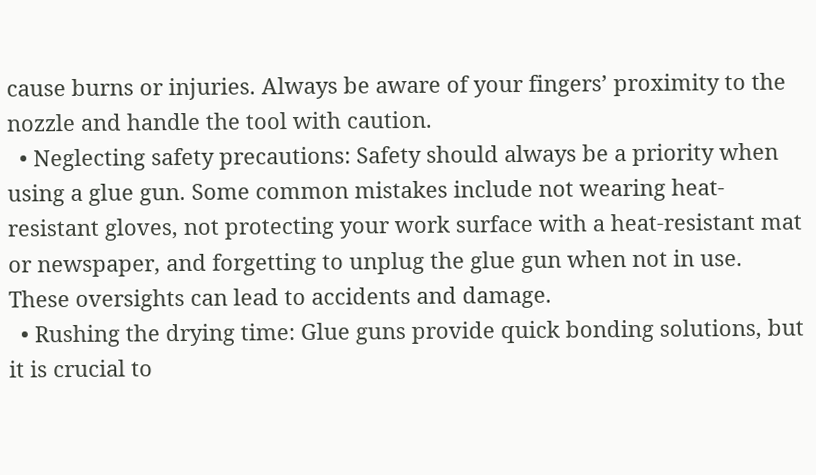cause burns or injuries. Always be aware of your fingers’ proximity to the nozzle and handle the tool with caution.
  • Neglecting safety precautions: Safety should always be a priority when using a glue gun. Some common mistakes include not wearing heat-resistant gloves, not protecting your work surface with a heat-resistant mat or newspaper, and forgetting to unplug the glue gun when not in use. These oversights can lead to accidents and damage.
  • Rushing the drying time: Glue guns provide quick bonding solutions, but it is crucial to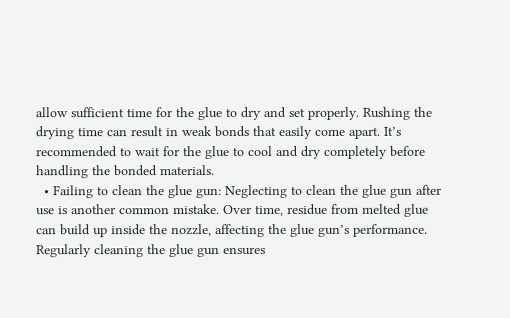allow sufficient time for the glue to dry and set properly. Rushing the drying time can result in weak bonds that easily come apart. It’s recommended to wait for the glue to cool and dry completely before handling the bonded materials.
  • Failing to clean the glue gun: Neglecting to clean the glue gun after use is another common mistake. Over time, residue from melted glue can build up inside the nozzle, affecting the glue gun’s performance. Regularly cleaning the glue gun ensures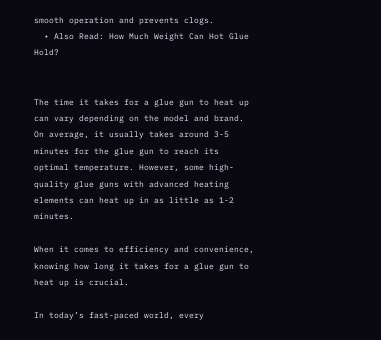smooth operation and prevents clogs.
  • Also Read: How Much Weight Can Hot Glue Hold?


The time it takes for a glue gun to heat up can vary depending on the model and brand. On average, it usually takes around 3-5 minutes for the glue gun to reach its optimal temperature. However, some high-quality glue guns with advanced heating elements can heat up in as little as 1-2 minutes.

When it comes to efficiency and convenience, knowing how long it takes for a glue gun to heat up is crucial.

In today’s fast-paced world, every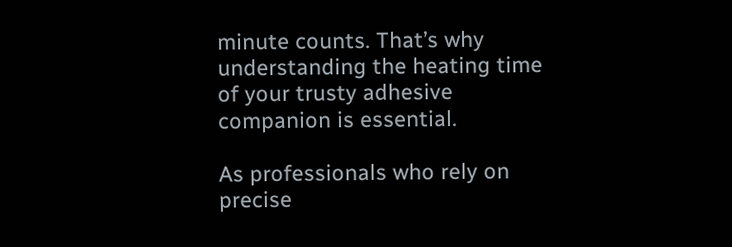minute counts. That’s why understanding the heating time of your trusty adhesive companion is essential.

As professionals who rely on precise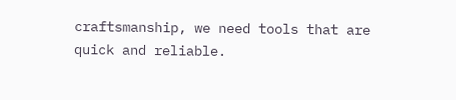craftsmanship, we need tools that are quick and reliable.